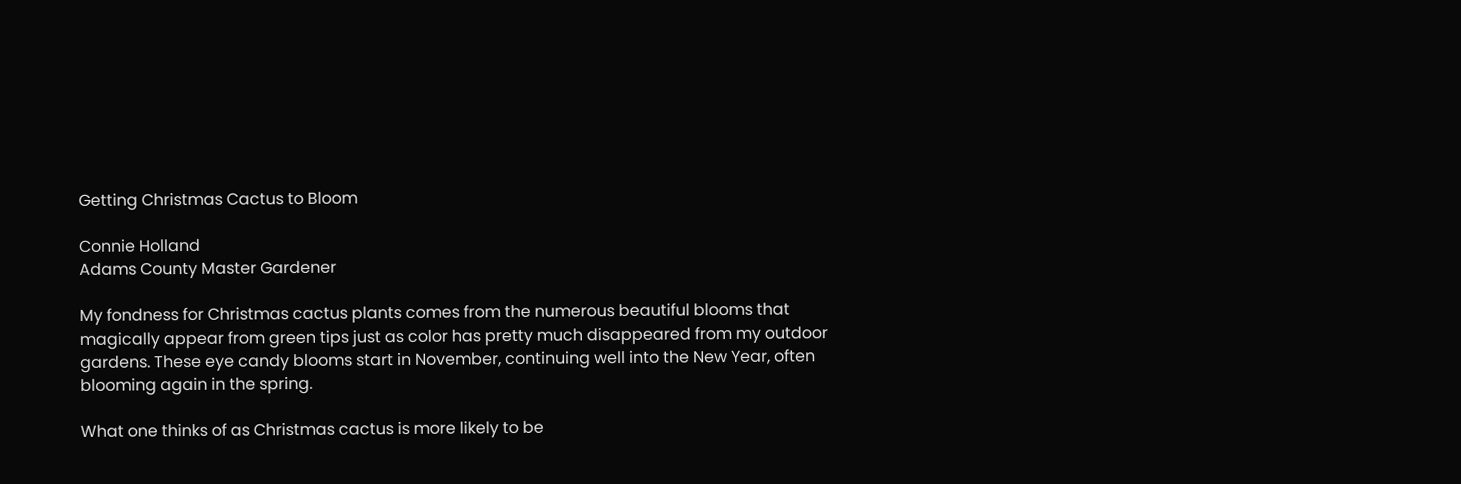Getting Christmas Cactus to Bloom

Connie Holland
Adams County Master Gardener

My fondness for Christmas cactus plants comes from the numerous beautiful blooms that magically appear from green tips just as color has pretty much disappeared from my outdoor gardens. These eye candy blooms start in November, continuing well into the New Year, often blooming again in the spring.

What one thinks of as Christmas cactus is more likely to be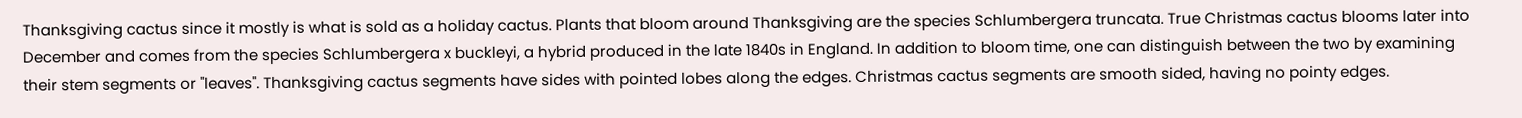Thanksgiving cactus since it mostly is what is sold as a holiday cactus. Plants that bloom around Thanksgiving are the species Schlumbergera truncata. True Christmas cactus blooms later into December and comes from the species Schlumbergera x buckleyi, a hybrid produced in the late 1840s in England. In addition to bloom time, one can distinguish between the two by examining their stem segments or "leaves". Thanksgiving cactus segments have sides with pointed lobes along the edges. Christmas cactus segments are smooth sided, having no pointy edges.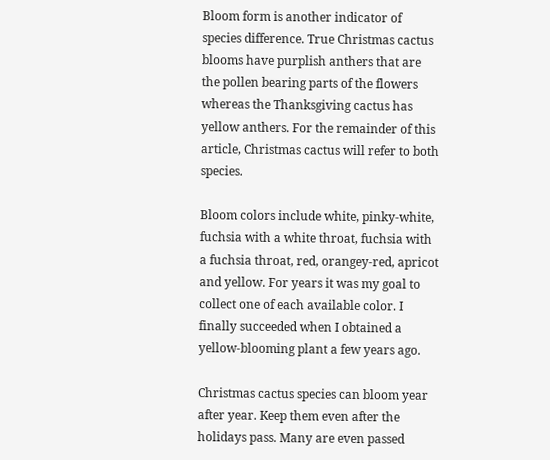Bloom form is another indicator of species difference. True Christmas cactus blooms have purplish anthers that are the pollen bearing parts of the flowers whereas the Thanksgiving cactus has yellow anthers. For the remainder of this article, Christmas cactus will refer to both species.

Bloom colors include white, pinky-white, fuchsia with a white throat, fuchsia with a fuchsia throat, red, orangey-red, apricot and yellow. For years it was my goal to collect one of each available color. I finally succeeded when I obtained a yellow-blooming plant a few years ago.

Christmas cactus species can bloom year after year. Keep them even after the holidays pass. Many are even passed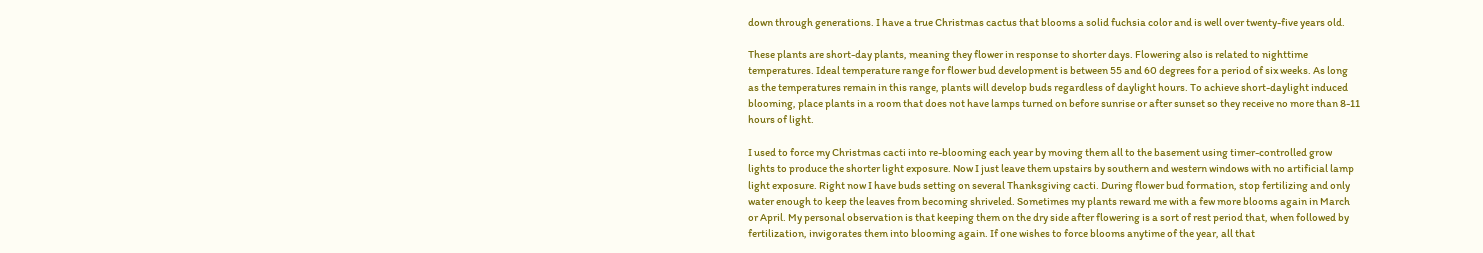down through generations. I have a true Christmas cactus that blooms a solid fuchsia color and is well over twenty-five years old.

These plants are short-day plants, meaning they flower in response to shorter days. Flowering also is related to nighttime temperatures. Ideal temperature range for flower bud development is between 55 and 60 degrees for a period of six weeks. As long as the temperatures remain in this range, plants will develop buds regardless of daylight hours. To achieve short-daylight induced blooming, place plants in a room that does not have lamps turned on before sunrise or after sunset so they receive no more than 8-11 hours of light.

I used to force my Christmas cacti into re-blooming each year by moving them all to the basement using timer-controlled grow lights to produce the shorter light exposure. Now I just leave them upstairs by southern and western windows with no artificial lamp light exposure. Right now I have buds setting on several Thanksgiving cacti. During flower bud formation, stop fertilizing and only water enough to keep the leaves from becoming shriveled. Sometimes my plants reward me with a few more blooms again in March or April. My personal observation is that keeping them on the dry side after flowering is a sort of rest period that, when followed by fertilization, invigorates them into blooming again. If one wishes to force blooms anytime of the year, all that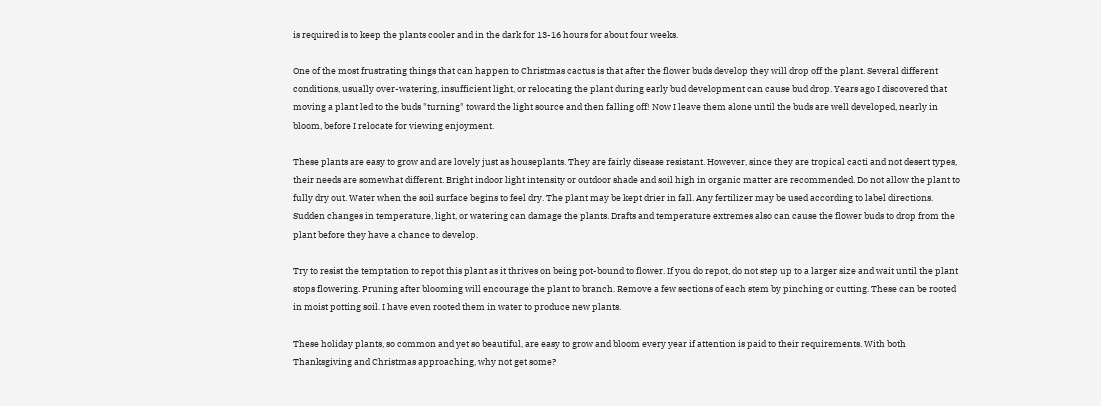is required is to keep the plants cooler and in the dark for 13-16 hours for about four weeks.

One of the most frustrating things that can happen to Christmas cactus is that after the flower buds develop they will drop off the plant. Several different conditions, usually over-watering, insufficient light, or relocating the plant during early bud development can cause bud drop. Years ago I discovered that moving a plant led to the buds "turning" toward the light source and then falling off! Now I leave them alone until the buds are well developed, nearly in bloom, before I relocate for viewing enjoyment.

These plants are easy to grow and are lovely just as houseplants. They are fairly disease resistant. However, since they are tropical cacti and not desert types, their needs are somewhat different. Bright indoor light intensity or outdoor shade and soil high in organic matter are recommended. Do not allow the plant to fully dry out. Water when the soil surface begins to feel dry. The plant may be kept drier in fall. Any fertilizer may be used according to label directions. Sudden changes in temperature, light, or watering can damage the plants. Drafts and temperature extremes also can cause the flower buds to drop from the plant before they have a chance to develop.

Try to resist the temptation to repot this plant as it thrives on being pot-bound to flower. If you do repot, do not step up to a larger size and wait until the plant stops flowering. Pruning after blooming will encourage the plant to branch. Remove a few sections of each stem by pinching or cutting. These can be rooted in moist potting soil. I have even rooted them in water to produce new plants.

These holiday plants, so common and yet so beautiful, are easy to grow and bloom every year if attention is paid to their requirements. With both Thanksgiving and Christmas approaching, why not get some?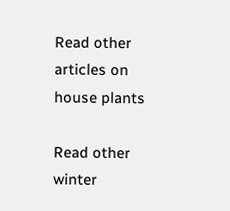Read other articles on house plants

Read other winter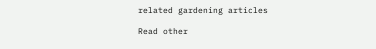related gardening articles

Read other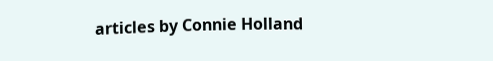articles by Connie Holland